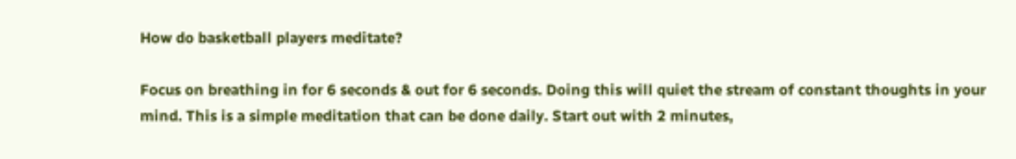How do basketball players meditate?

Focus on breathing in for 6 seconds & out for 6 seconds. Doing this will quiet the stream of constant thoughts in your mind. This is a simple meditation that can be done daily. Start out with 2 minutes,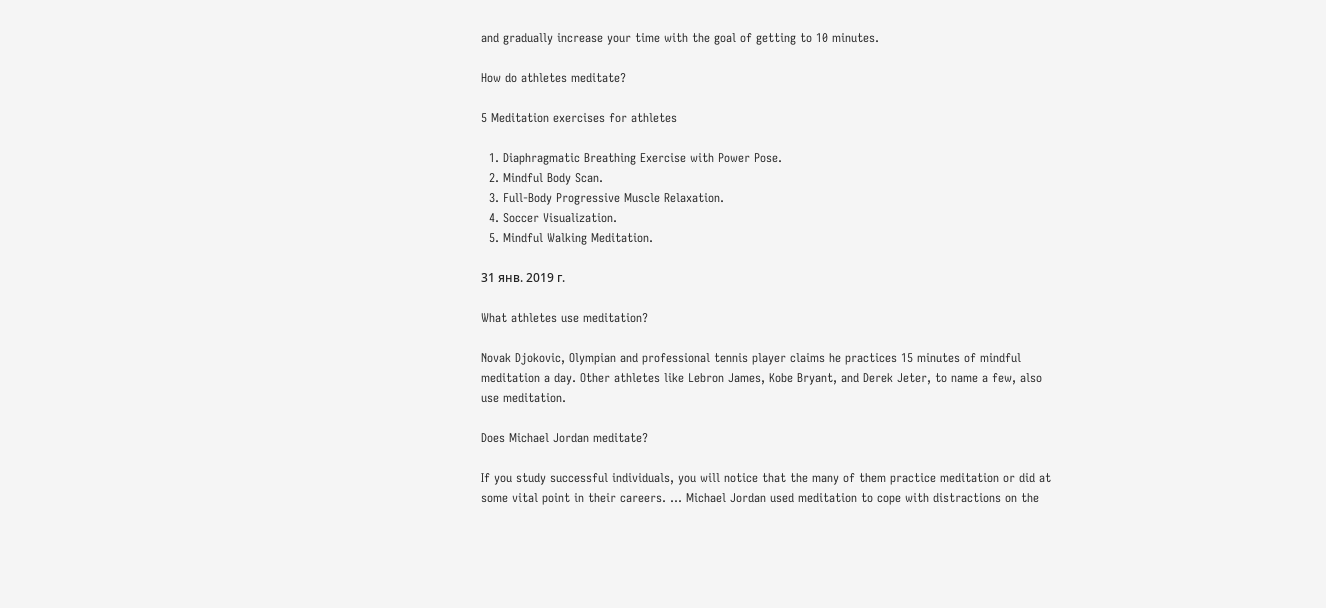and gradually increase your time with the goal of getting to 10 minutes.

How do athletes meditate?

5 Meditation exercises for athletes

  1. Diaphragmatic Breathing Exercise with Power Pose.
  2. Mindful Body Scan.
  3. Full-Body Progressive Muscle Relaxation.
  4. Soccer Visualization.
  5. Mindful Walking Meditation.

31 янв. 2019 г.

What athletes use meditation?

Novak Djokovic, Olympian and professional tennis player claims he practices 15 minutes of mindful meditation a day. Other athletes like Lebron James, Kobe Bryant, and Derek Jeter, to name a few, also use meditation.

Does Michael Jordan meditate?

If you study successful individuals, you will notice that the many of them practice meditation or did at some vital point in their careers. … Michael Jordan used meditation to cope with distractions on the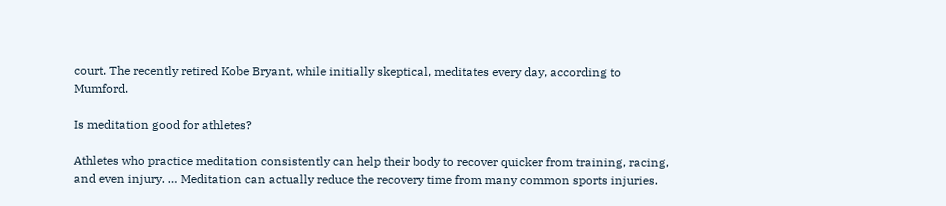court. The recently retired Kobe Bryant, while initially skeptical, meditates every day, according to Mumford.

Is meditation good for athletes?

Athletes who practice meditation consistently can help their body to recover quicker from training, racing, and even injury. … Meditation can actually reduce the recovery time from many common sports injuries.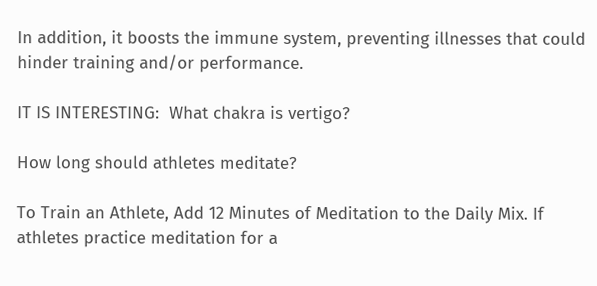In addition, it boosts the immune system, preventing illnesses that could hinder training and/or performance.

IT IS INTERESTING:  What chakra is vertigo?

How long should athletes meditate?

To Train an Athlete, Add 12 Minutes of Meditation to the Daily Mix. If athletes practice meditation for a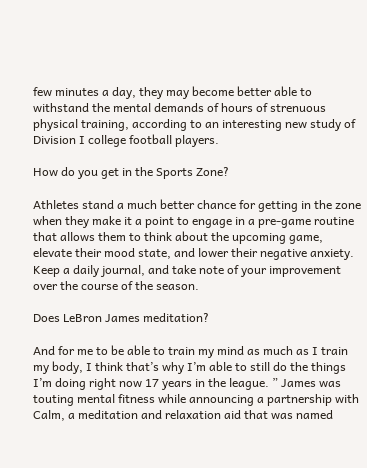few minutes a day, they may become better able to withstand the mental demands of hours of strenuous physical training, according to an interesting new study of Division I college football players.

How do you get in the Sports Zone?

Athletes stand a much better chance for getting in the zone when they make it a point to engage in a pre-game routine that allows them to think about the upcoming game, elevate their mood state, and lower their negative anxiety. Keep a daily journal, and take note of your improvement over the course of the season.

Does LeBron James meditation?

And for me to be able to train my mind as much as I train my body, I think that’s why I’m able to still do the things I’m doing right now 17 years in the league. ” James was touting mental fitness while announcing a partnership with Calm, a meditation and relaxation aid that was named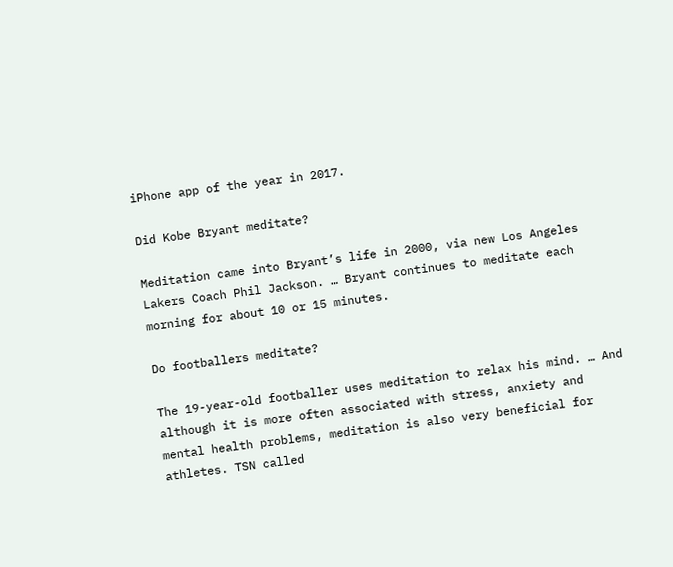iPhone app of the year in 2017.

Did Kobe Bryant meditate?

Meditation came into Bryant’s life in 2000, via new Los Angeles Lakers Coach Phil Jackson. … Bryant continues to meditate each morning for about 10 or 15 minutes.

Do footballers meditate?

The 19-year-old footballer uses meditation to relax his mind. … And although it is more often associated with stress, anxiety and mental health problems, meditation is also very beneficial for athletes. TSN called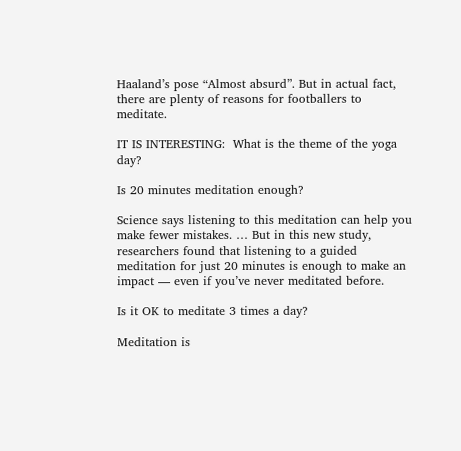Haaland’s pose “Almost absurd”. But in actual fact, there are plenty of reasons for footballers to meditate.

IT IS INTERESTING:  What is the theme of the yoga day?

Is 20 minutes meditation enough?

Science says listening to this meditation can help you make fewer mistakes. … But in this new study, researchers found that listening to a guided meditation for just 20 minutes is enough to make an impact — even if you’ve never meditated before.

Is it OK to meditate 3 times a day?

Meditation is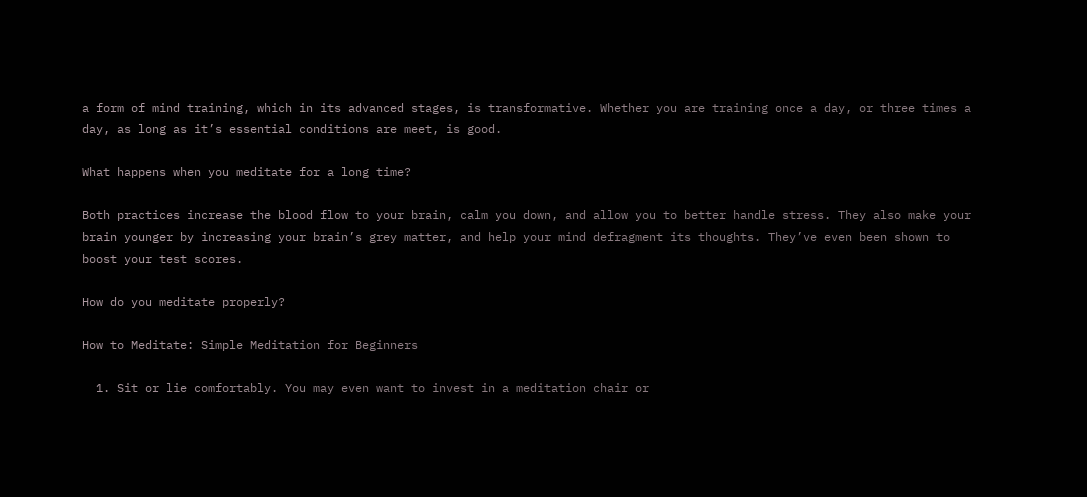a form of mind training, which in its advanced stages, is transformative. Whether you are training once a day, or three times a day, as long as it’s essential conditions are meet, is good.

What happens when you meditate for a long time?

Both practices increase the blood flow to your brain, calm you down, and allow you to better handle stress. They also make your brain younger by increasing your brain’s grey matter, and help your mind defragment its thoughts. They’ve even been shown to boost your test scores.

How do you meditate properly?

How to Meditate: Simple Meditation for Beginners

  1. Sit or lie comfortably. You may even want to invest in a meditation chair or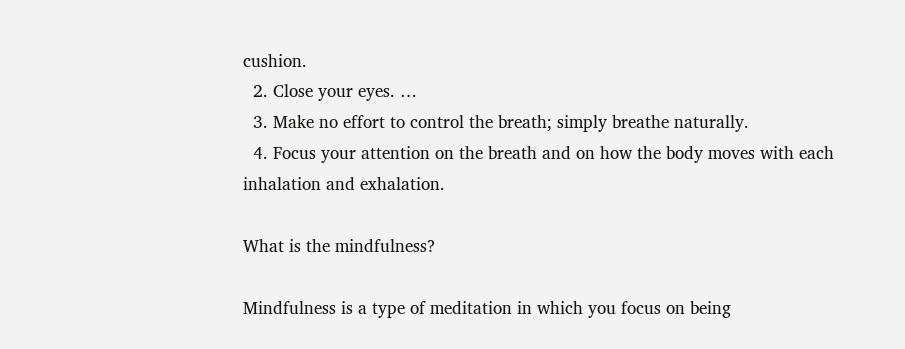cushion.
  2. Close your eyes. …
  3. Make no effort to control the breath; simply breathe naturally.
  4. Focus your attention on the breath and on how the body moves with each inhalation and exhalation.

What is the mindfulness?

Mindfulness is a type of meditation in which you focus on being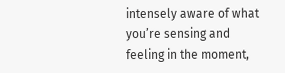intensely aware of what you’re sensing and feeling in the moment,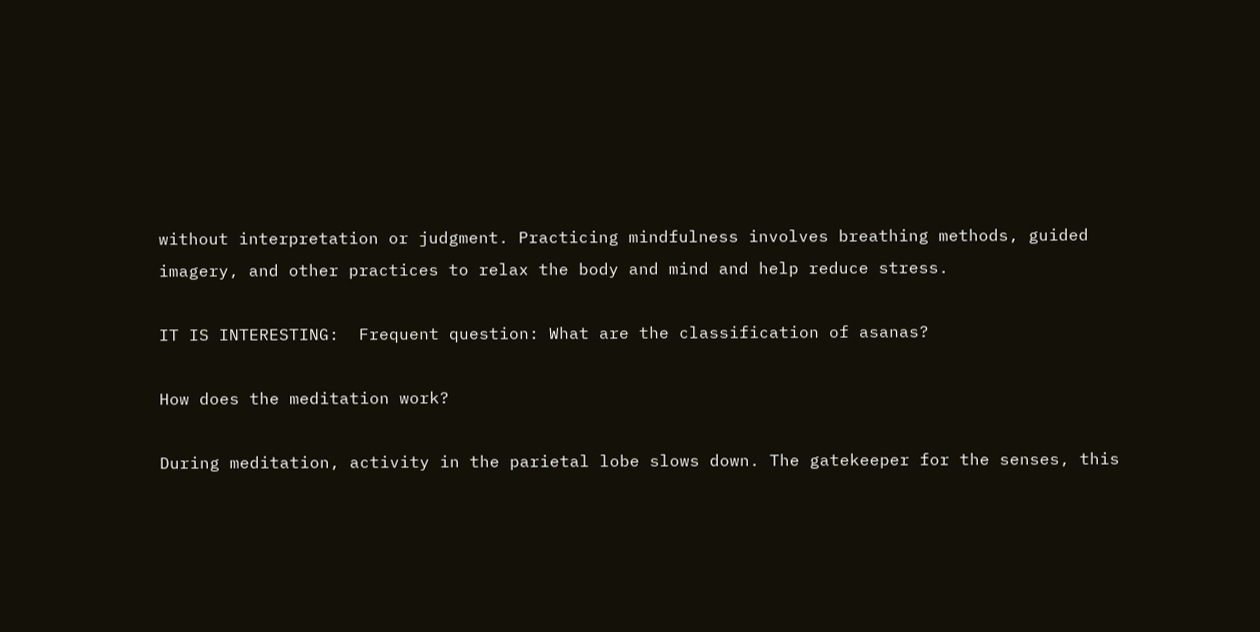without interpretation or judgment. Practicing mindfulness involves breathing methods, guided imagery, and other practices to relax the body and mind and help reduce stress.

IT IS INTERESTING:  Frequent question: What are the classification of asanas?

How does the meditation work?

During meditation, activity in the parietal lobe slows down. The gatekeeper for the senses, this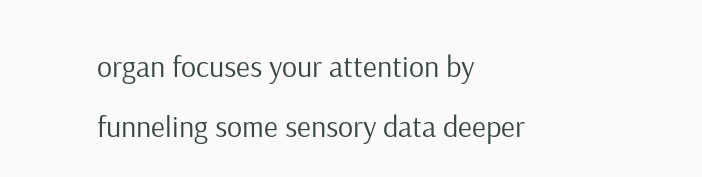organ focuses your attention by funneling some sensory data deeper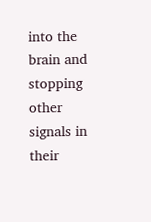into the brain and stopping other signals in their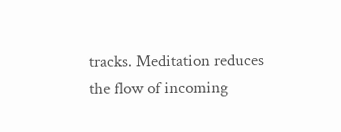tracks. Meditation reduces the flow of incoming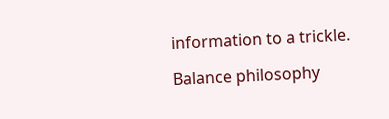information to a trickle.

Balance philosophy